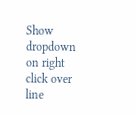Show dropdown on right click over line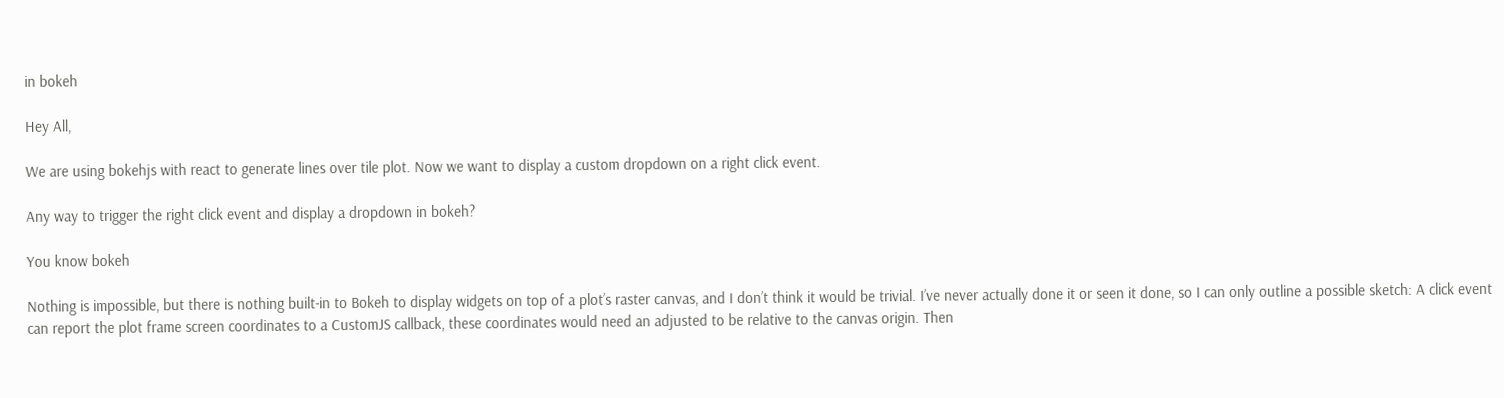in bokeh

Hey All,

We are using bokehjs with react to generate lines over tile plot. Now we want to display a custom dropdown on a right click event.

Any way to trigger the right click event and display a dropdown in bokeh?

You know bokeh

Nothing is impossible, but there is nothing built-in to Bokeh to display widgets on top of a plot’s raster canvas, and I don’t think it would be trivial. I’ve never actually done it or seen it done, so I can only outline a possible sketch: A click event can report the plot frame screen coordinates to a CustomJS callback, these coordinates would need an adjusted to be relative to the canvas origin. Then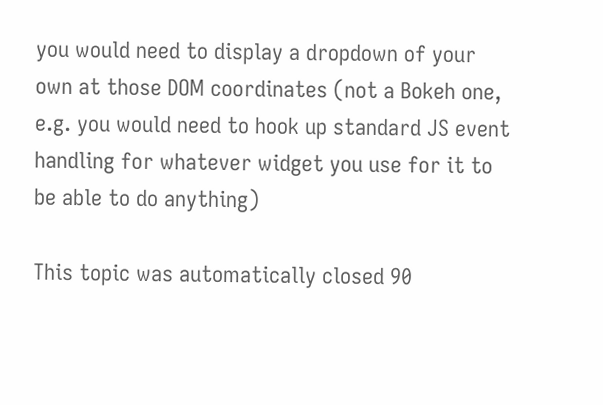you would need to display a dropdown of your own at those DOM coordinates (not a Bokeh one, e.g. you would need to hook up standard JS event handling for whatever widget you use for it to be able to do anything)

This topic was automatically closed 90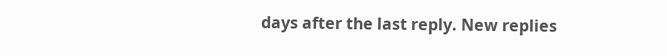days after the last reply. New replies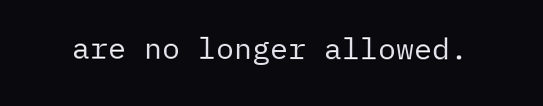are no longer allowed.